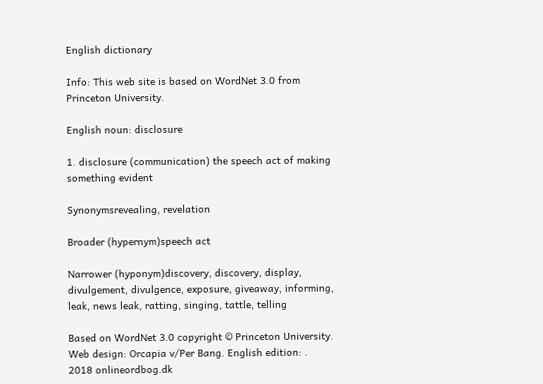English dictionary

Info: This web site is based on WordNet 3.0 from Princeton University.

English noun: disclosure

1. disclosure (communication) the speech act of making something evident

Synonymsrevealing, revelation

Broader (hypernym)speech act

Narrower (hyponym)discovery, discovery, display, divulgement, divulgence, exposure, giveaway, informing, leak, news leak, ratting, singing, tattle, telling

Based on WordNet 3.0 copyright © Princeton University.
Web design: Orcapia v/Per Bang. English edition: .
2018 onlineordbog.dk